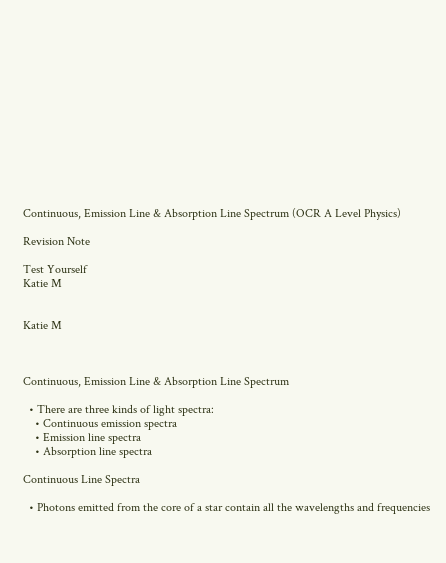Continuous, Emission Line & Absorption Line Spectrum (OCR A Level Physics)

Revision Note

Test Yourself
Katie M


Katie M



Continuous, Emission Line & Absorption Line Spectrum

  • There are three kinds of light spectra:
    • Continuous emission spectra
    • Emission line spectra
    • Absorption line spectra

Continuous Line Spectra

  • Photons emitted from the core of a star contain all the wavelengths and frequencies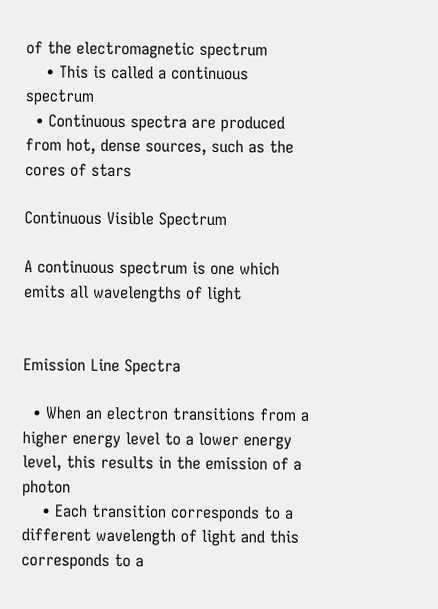of the electromagnetic spectrum
    • This is called a continuous spectrum
  • Continuous spectra are produced from hot, dense sources, such as the cores of stars

Continuous Visible Spectrum

A continuous spectrum is one which emits all wavelengths of light


Emission Line Spectra

  • When an electron transitions from a higher energy level to a lower energy level, this results in the emission of a photon
    • Each transition corresponds to a different wavelength of light and this corresponds to a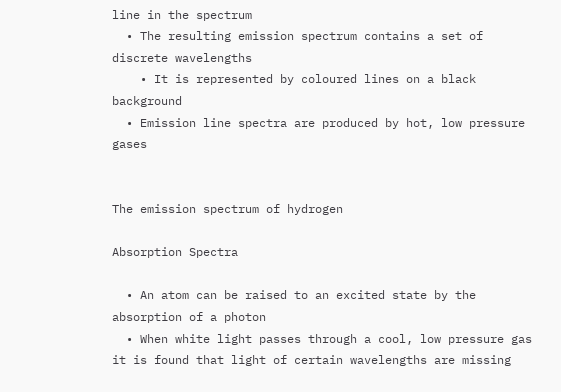line in the spectrum
  • The resulting emission spectrum contains a set of discrete wavelengths
    • It is represented by coloured lines on a black background
  • Emission line spectra are produced by hot, low pressure gases


The emission spectrum of hydrogen

Absorption Spectra

  • An atom can be raised to an excited state by the absorption of a photon
  • When white light passes through a cool, low pressure gas it is found that light of certain wavelengths are missing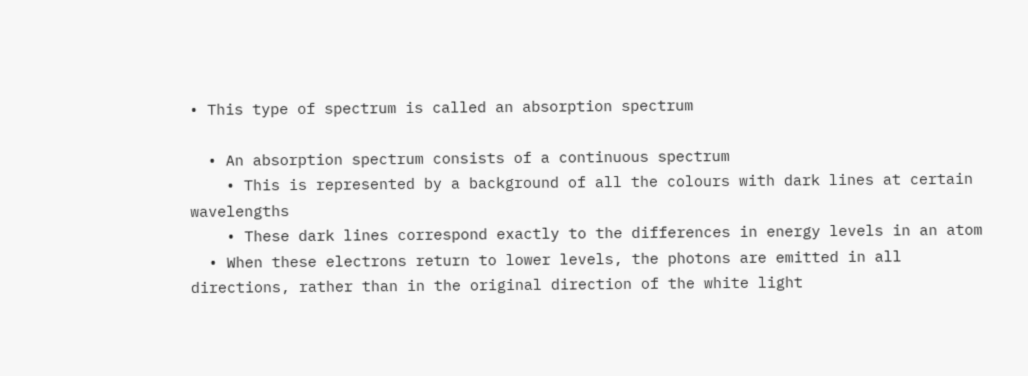• This type of spectrum is called an absorption spectrum

  • An absorption spectrum consists of a continuous spectrum
    • This is represented by a background of all the colours with dark lines at certain wavelengths
    • These dark lines correspond exactly to the differences in energy levels in an atom
  • When these electrons return to lower levels, the photons are emitted in all directions, rather than in the original direction of the white light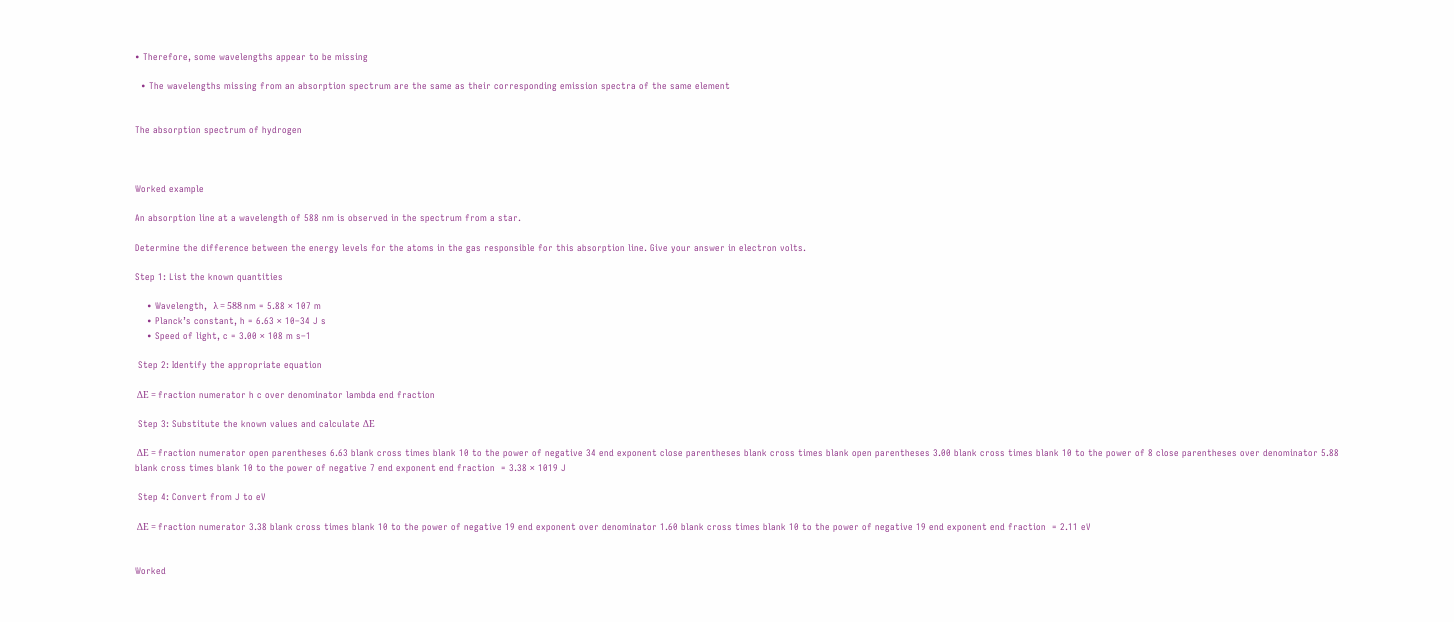• Therefore, some wavelengths appear to be missing

  • The wavelengths missing from an absorption spectrum are the same as their corresponding emission spectra of the same element


The absorption spectrum of hydrogen



Worked example

An absorption line at a wavelength of 588 nm is observed in the spectrum from a star.

Determine the difference between the energy levels for the atoms in the gas responsible for this absorption line. Give your answer in electron volts.

Step 1: List the known quantities

    • Wavelength,  λ = 588 nm = 5.88 × 107 m
    • Planck’s constant, h = 6.63 × 10–34 J s
    • Speed of light, c = 3.00 × 108 m s–1

 Step 2: Identify the appropriate equation

 ΔE = fraction numerator h c over denominator lambda end fraction

 Step 3: Substitute the known values and calculate ΔE

 ΔE = fraction numerator open parentheses 6.63 blank cross times blank 10 to the power of negative 34 end exponent close parentheses blank cross times blank open parentheses 3.00 blank cross times blank 10 to the power of 8 close parentheses over denominator 5.88 blank cross times blank 10 to the power of negative 7 end exponent end fraction  = 3.38 × 1019 J

 Step 4: Convert from J to eV

 ΔE = fraction numerator 3.38 blank cross times blank 10 to the power of negative 19 end exponent over denominator 1.60 blank cross times blank 10 to the power of negative 19 end exponent end fraction  = 2.11 eV


Worked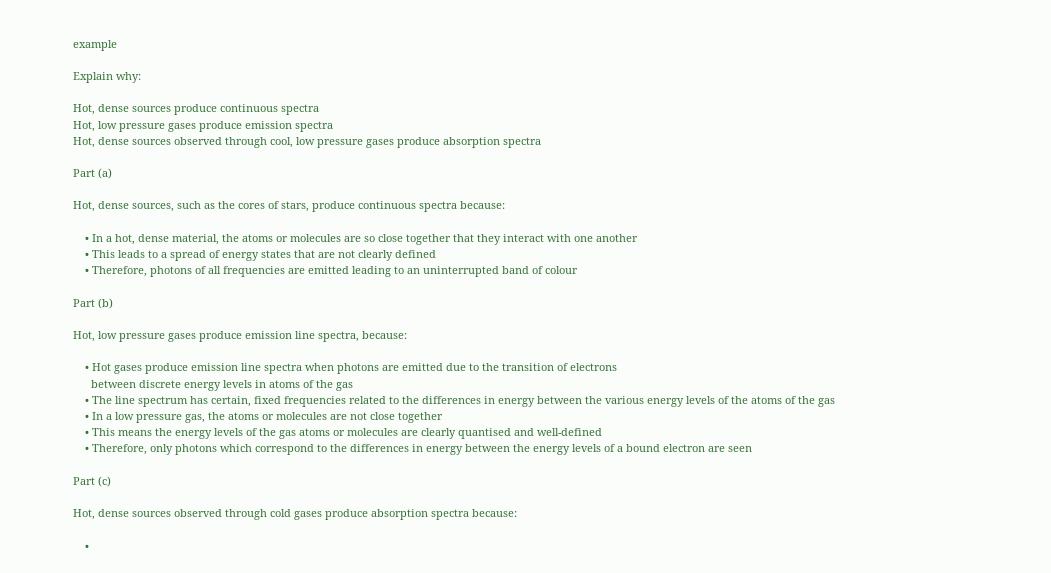example

Explain why:

Hot, dense sources produce continuous spectra
Hot, low pressure gases produce emission spectra
Hot, dense sources observed through cool, low pressure gases produce absorption spectra

Part (a)

Hot, dense sources, such as the cores of stars, produce continuous spectra because:

    • In a hot, dense material, the atoms or molecules are so close together that they interact with one another
    • This leads to a spread of energy states that are not clearly defined
    • Therefore, photons of all frequencies are emitted leading to an uninterrupted band of colour

Part (b)

Hot, low pressure gases produce emission line spectra, because:

    • Hot gases produce emission line spectra when photons are emitted due to the transition of electrons
      between discrete energy levels in atoms of the gas
    • The line spectrum has certain, fixed frequencies related to the differences in energy between the various energy levels of the atoms of the gas
    • In a low pressure gas, the atoms or molecules are not close together
    • This means the energy levels of the gas atoms or molecules are clearly quantised and well-defined
    • Therefore, only photons which correspond to the differences in energy between the energy levels of a bound electron are seen

Part (c)

Hot, dense sources observed through cold gases produce absorption spectra because:

    •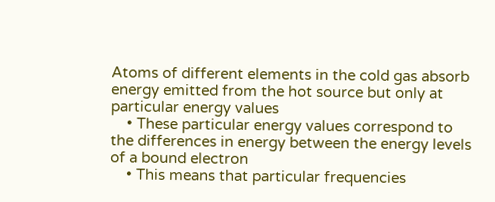Atoms of different elements in the cold gas absorb energy emitted from the hot source but only at particular energy values
    • These particular energy values correspond to the differences in energy between the energy levels of a bound electron
    • This means that particular frequencies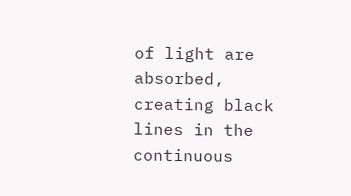of light are absorbed, creating black lines in the continuous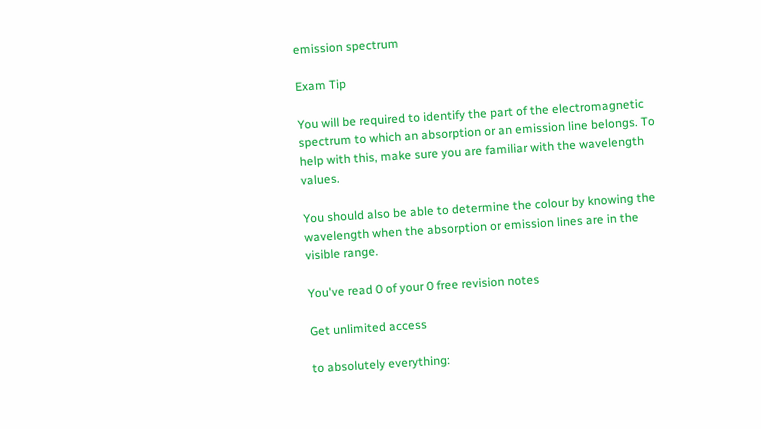emission spectrum

Exam Tip

You will be required to identify the part of the electromagnetic spectrum to which an absorption or an emission line belongs. To help with this, make sure you are familiar with the wavelength values.

You should also be able to determine the colour by knowing the wavelength when the absorption or emission lines are in the visible range.

You've read 0 of your 0 free revision notes

Get unlimited access

to absolutely everything: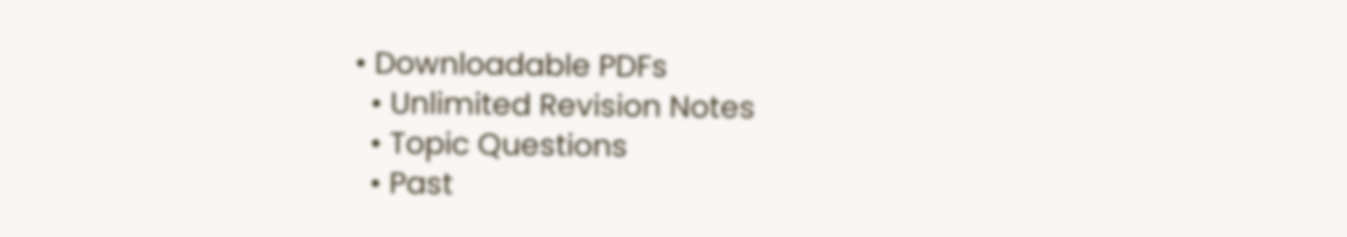• Downloadable PDFs
  • Unlimited Revision Notes
  • Topic Questions
  • Past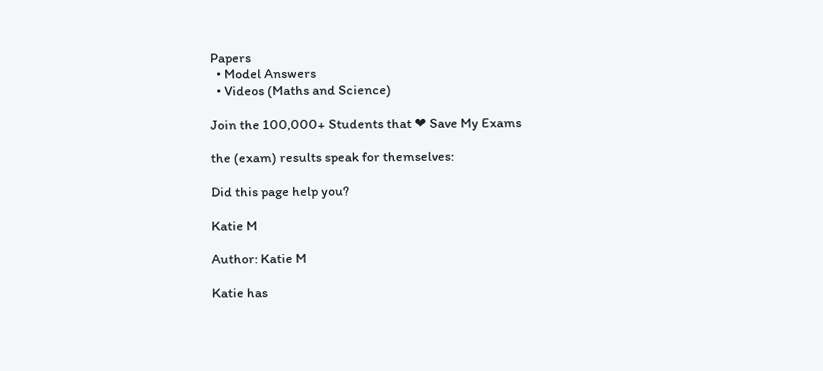Papers
  • Model Answers
  • Videos (Maths and Science)

Join the 100,000+ Students that ❤ Save My Exams

the (exam) results speak for themselves:

Did this page help you?

Katie M

Author: Katie M

Katie has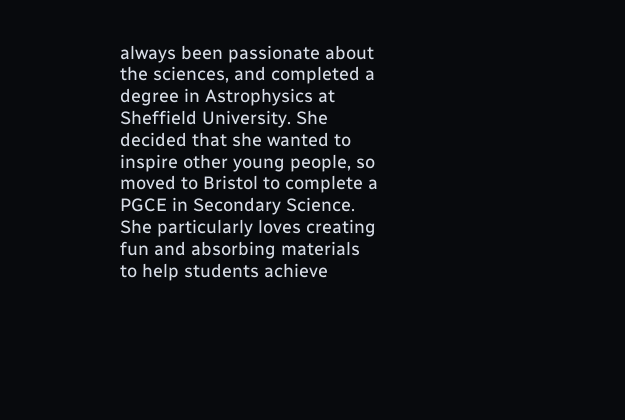always been passionate about the sciences, and completed a degree in Astrophysics at Sheffield University. She decided that she wanted to inspire other young people, so moved to Bristol to complete a PGCE in Secondary Science. She particularly loves creating fun and absorbing materials to help students achieve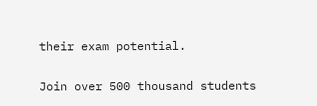their exam potential.

Join over 500 thousand students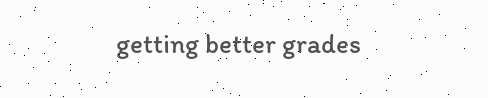getting better grades